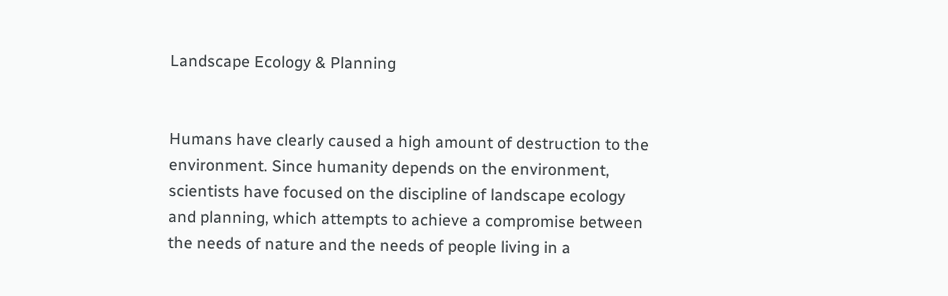Landscape Ecology & Planning


Humans have clearly caused a high amount of destruction to the environment. Since humanity depends on the environment, scientists have focused on the discipline of landscape ecology and planning, which attempts to achieve a compromise between the needs of nature and the needs of people living in a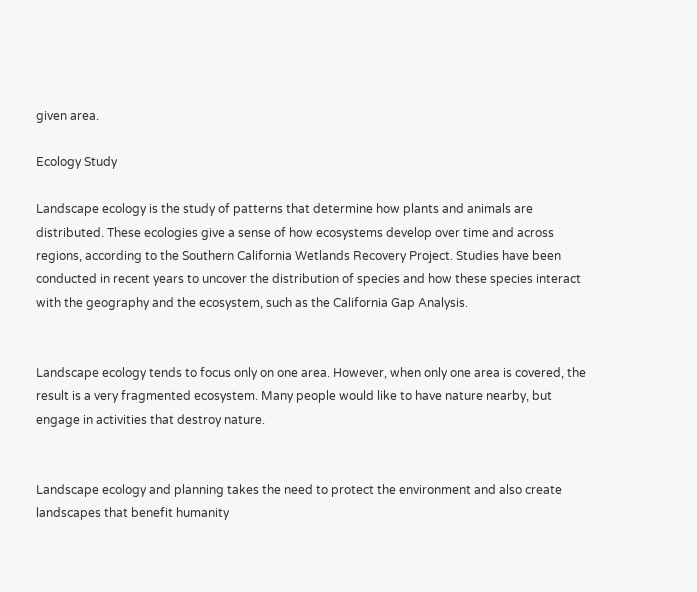given area.

Ecology Study

Landscape ecology is the study of patterns that determine how plants and animals are distributed. These ecologies give a sense of how ecosystems develop over time and across regions, according to the Southern California Wetlands Recovery Project. Studies have been conducted in recent years to uncover the distribution of species and how these species interact with the geography and the ecosystem, such as the California Gap Analysis.


Landscape ecology tends to focus only on one area. However, when only one area is covered, the result is a very fragmented ecosystem. Many people would like to have nature nearby, but engage in activities that destroy nature.


Landscape ecology and planning takes the need to protect the environment and also create landscapes that benefit humanity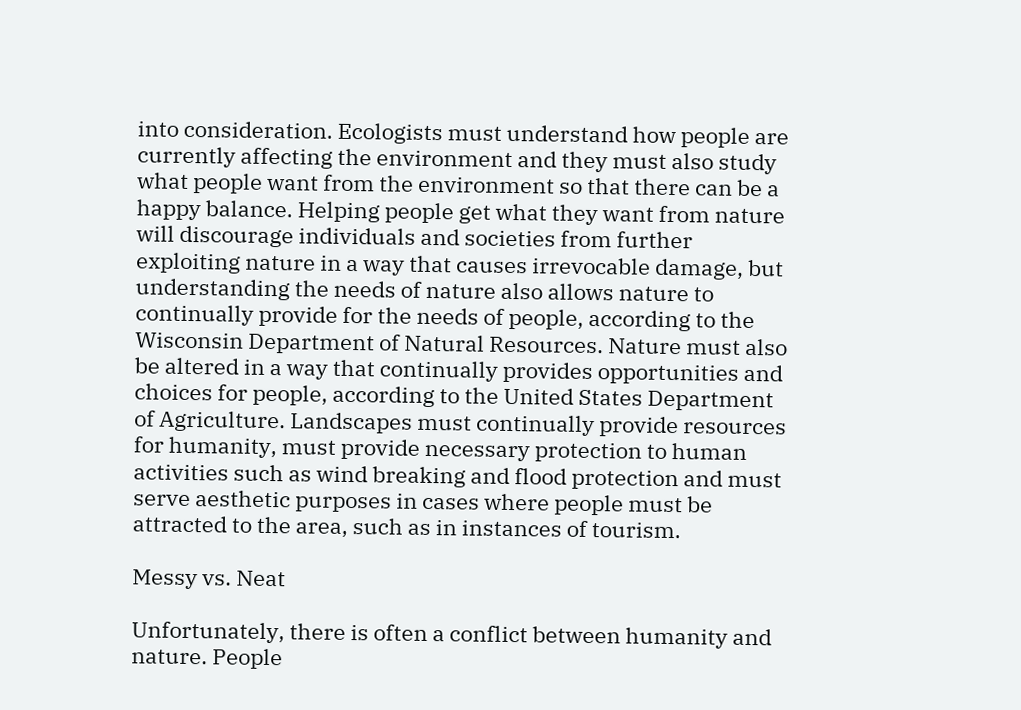into consideration. Ecologists must understand how people are currently affecting the environment and they must also study what people want from the environment so that there can be a happy balance. Helping people get what they want from nature will discourage individuals and societies from further exploiting nature in a way that causes irrevocable damage, but understanding the needs of nature also allows nature to continually provide for the needs of people, according to the Wisconsin Department of Natural Resources. Nature must also be altered in a way that continually provides opportunities and choices for people, according to the United States Department of Agriculture. Landscapes must continually provide resources for humanity, must provide necessary protection to human activities such as wind breaking and flood protection and must serve aesthetic purposes in cases where people must be attracted to the area, such as in instances of tourism.

Messy vs. Neat

Unfortunately, there is often a conflict between humanity and nature. People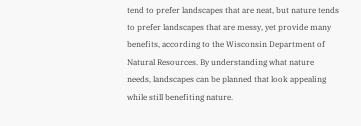tend to prefer landscapes that are neat, but nature tends to prefer landscapes that are messy, yet provide many benefits, according to the Wisconsin Department of Natural Resources. By understanding what nature needs, landscapes can be planned that look appealing while still benefiting nature.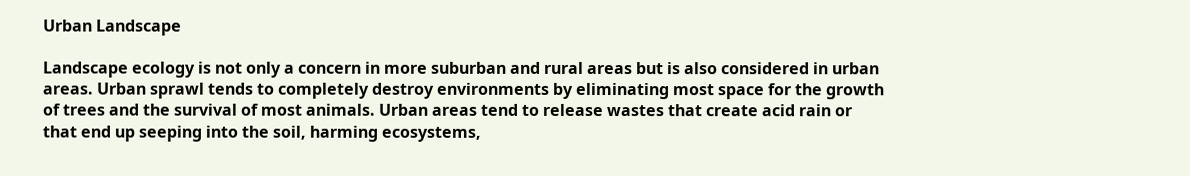Urban Landscape

Landscape ecology is not only a concern in more suburban and rural areas but is also considered in urban areas. Urban sprawl tends to completely destroy environments by eliminating most space for the growth of trees and the survival of most animals. Urban areas tend to release wastes that create acid rain or that end up seeping into the soil, harming ecosystems,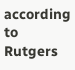according to Rutgers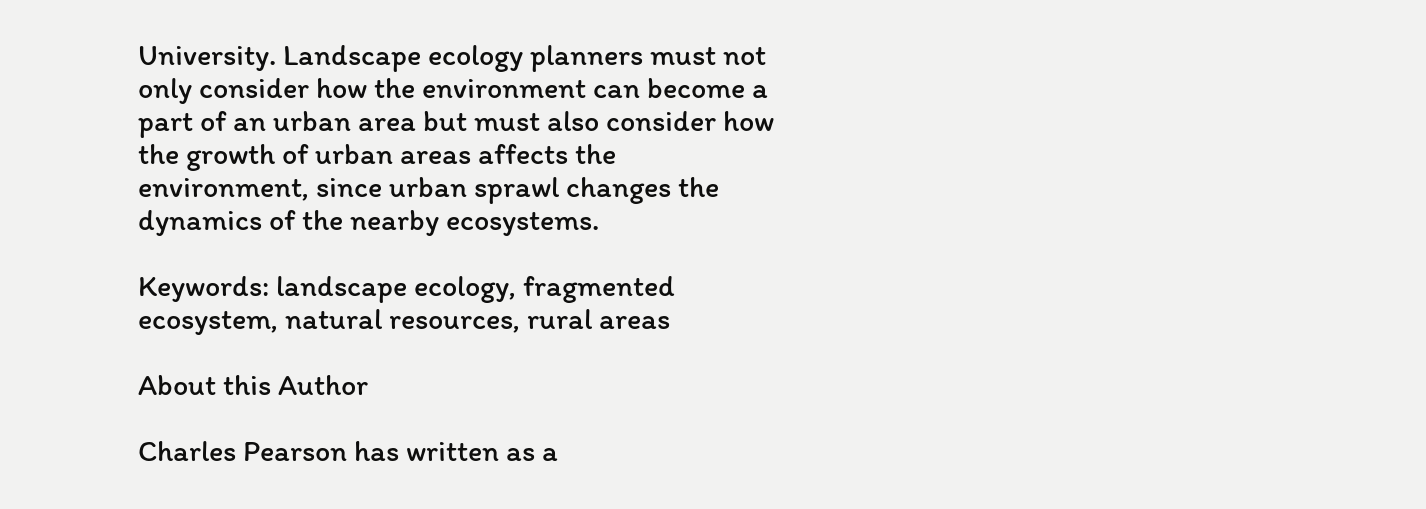University. Landscape ecology planners must not only consider how the environment can become a part of an urban area but must also consider how the growth of urban areas affects the environment, since urban sprawl changes the dynamics of the nearby ecosystems.

Keywords: landscape ecology, fragmented ecosystem, natural resources, rural areas

About this Author

Charles Pearson has written as a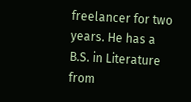freelancer for two years. He has a B.S. in Literature from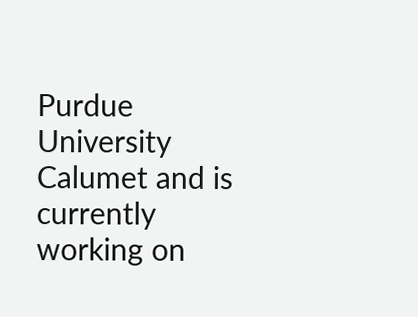Purdue University Calumet and is currently working on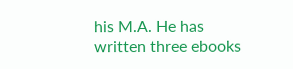his M.A. He has written three ebooks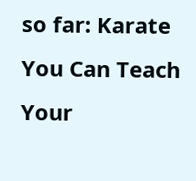so far: Karate You Can Teach Your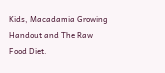Kids, Macadamia Growing Handout and The Raw Food Diet.